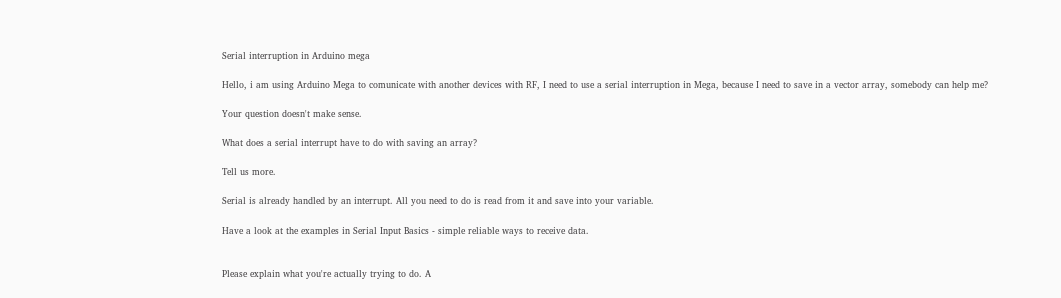Serial interruption in Arduino mega

Hello, i am using Arduino Mega to comunicate with another devices with RF, I need to use a serial interruption in Mega, because I need to save in a vector array, somebody can help me?

Your question doesn't make sense.

What does a serial interrupt have to do with saving an array?

Tell us more.

Serial is already handled by an interrupt. All you need to do is read from it and save into your variable.

Have a look at the examples in Serial Input Basics - simple reliable ways to receive data.


Please explain what you're actually trying to do. A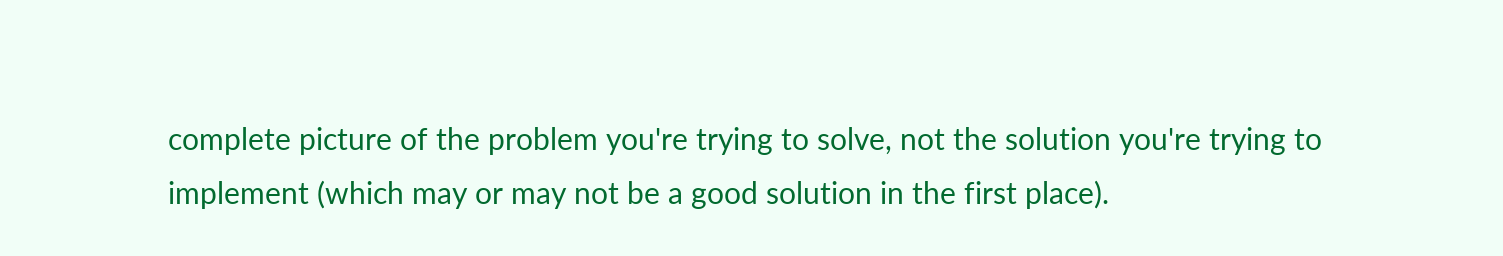complete picture of the problem you're trying to solve, not the solution you're trying to implement (which may or may not be a good solution in the first place).